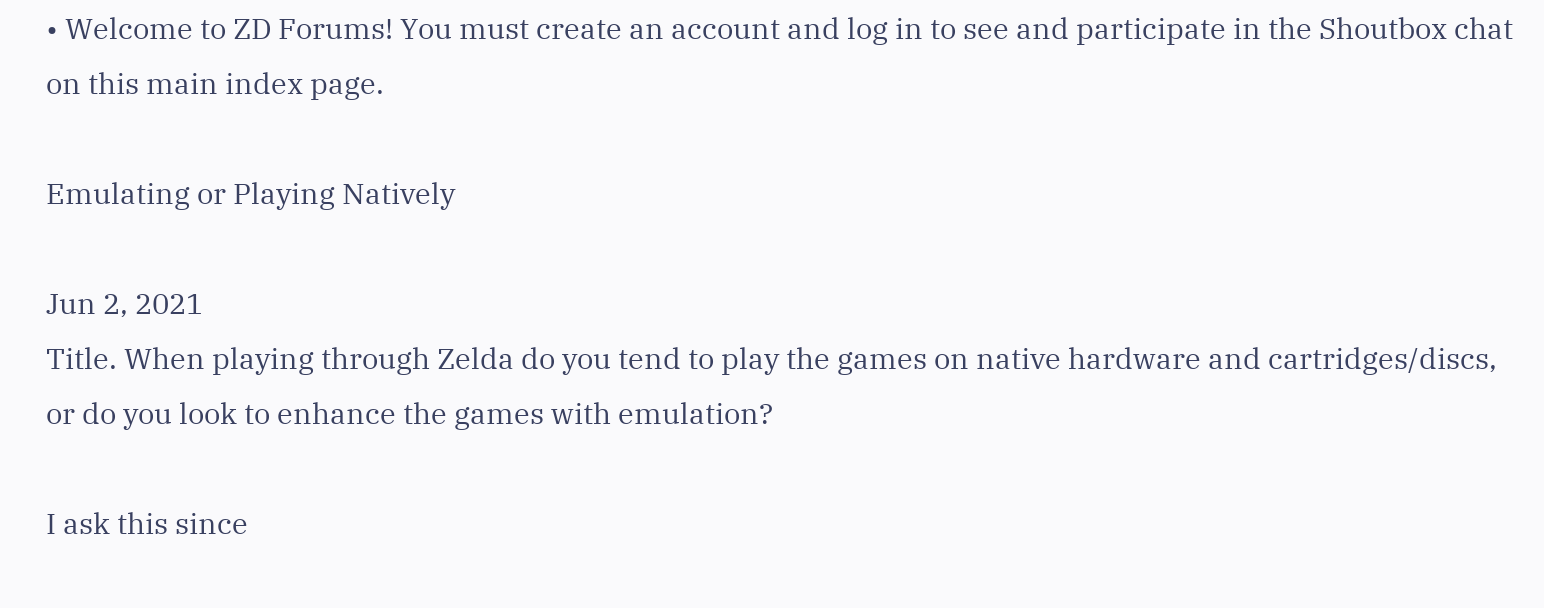• Welcome to ZD Forums! You must create an account and log in to see and participate in the Shoutbox chat on this main index page.

Emulating or Playing Natively

Jun 2, 2021
Title. When playing through Zelda do you tend to play the games on native hardware and cartridges/discs, or do you look to enhance the games with emulation?

I ask this since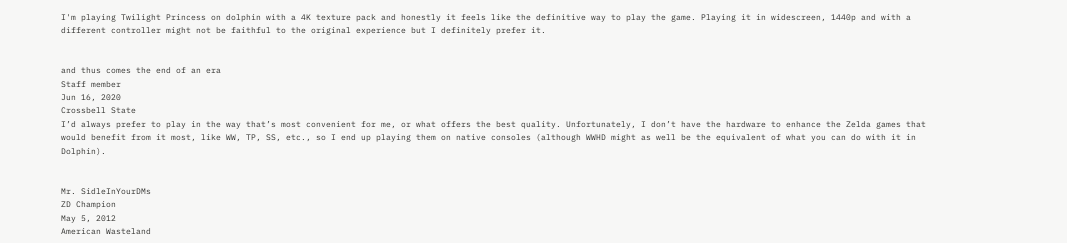I'm playing Twilight Princess on dolphin with a 4K texture pack and honestly it feels like the definitive way to play the game. Playing it in widescreen, 1440p and with a different controller might not be faithful to the original experience but I definitely prefer it.


and thus comes the end of an era
Staff member
Jun 16, 2020
Crossbell State
I’d always prefer to play in the way that’s most convenient for me, or what offers the best quality. Unfortunately, I don’t have the hardware to enhance the Zelda games that would benefit from it most, like WW, TP, SS, etc., so I end up playing them on native consoles (although WWHD might as well be the equivalent of what you can do with it in Dolphin).


Mr. SidleInYourDMs
ZD Champion
May 5, 2012
American Wasteland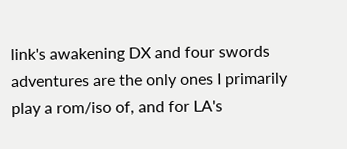link's awakening DX and four swords adventures are the only ones I primarily play a rom/iso of, and for LA's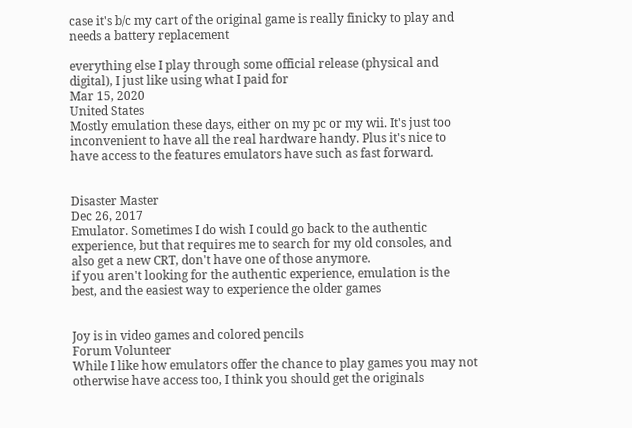case it's b/c my cart of the original game is really finicky to play and needs a battery replacement

everything else I play through some official release (physical and digital), I just like using what I paid for
Mar 15, 2020
United States
Mostly emulation these days, either on my pc or my wii. It's just too inconvenient to have all the real hardware handy. Plus it's nice to have access to the features emulators have such as fast forward.


Disaster Master
Dec 26, 2017
Emulator. Sometimes I do wish I could go back to the authentic experience, but that requires me to search for my old consoles, and also get a new CRT, don't have one of those anymore.
if you aren't looking for the authentic experience, emulation is the best, and the easiest way to experience the older games


Joy is in video games and colored pencils
Forum Volunteer
While I like how emulators offer the chance to play games you may not otherwise have access too, I think you should get the originals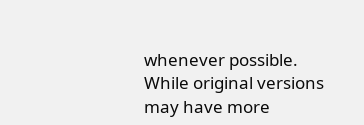whenever possible. While original versions may have more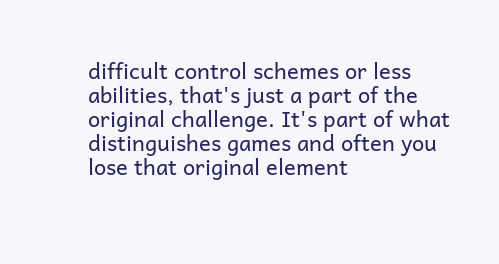difficult control schemes or less abilities, that's just a part of the original challenge. It's part of what distinguishes games and often you lose that original element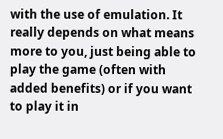with the use of emulation. It really depends on what means more to you, just being able to play the game (often with added benefits) or if you want to play it in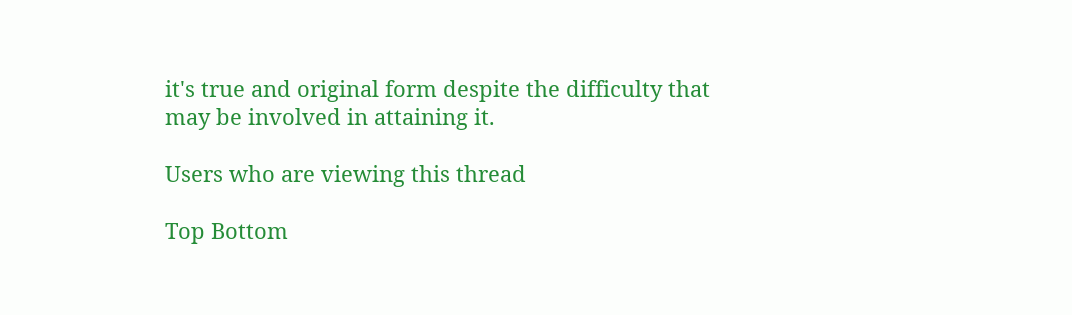it's true and original form despite the difficulty that may be involved in attaining it.

Users who are viewing this thread

Top Bottom